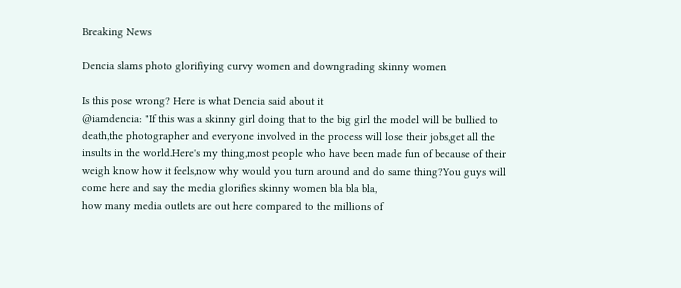Breaking News

Dencia slams photo glorifiying curvy women and downgrading skinny women

Is this pose wrong? Here is what Dencia said about it
@iamdencia: "If this was a skinny girl doing that to the big girl the model will be bullied to death,the photographer and everyone involved in the process will lose their jobs,get all the insults in the world.Here's my thing,most people who have been made fun of because of their weigh know how it feels,now why would you turn around and do same thing?You guys will come here and say the media glorifies skinny women bla bla bla,
how many media outlets are out here compared to the millions of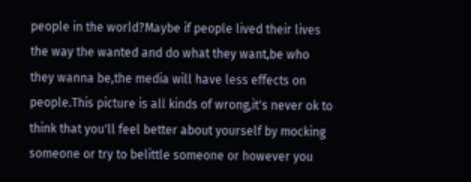people in the world?Maybe if people lived their lives the way the wanted and do what they want,be who they wanna be,the media will have less effects on people.This picture is all kinds of wrong,it's never ok to think that you'll feel better about yourself by mocking someone or try to belittle someone or however you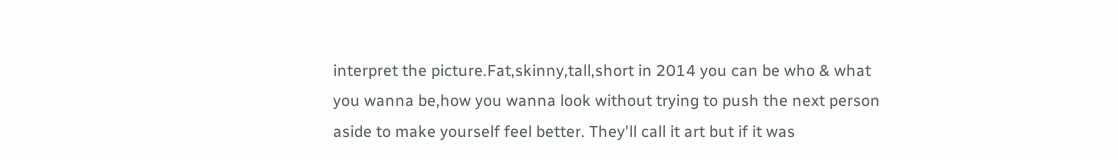interpret the picture.Fat,skinny,tall,short in 2014 you can be who & what you wanna be,how you wanna look without trying to push the next person aside to make yourself feel better. They'll call it art but if it was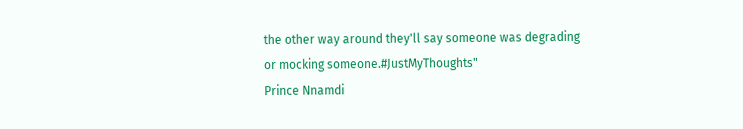the other way around they'll say someone was degrading or mocking someone.#JustMyThoughts"
Prince Nnamdi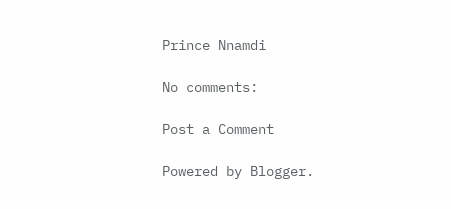Prince Nnamdi

No comments:

Post a Comment

Powered by Blogger.